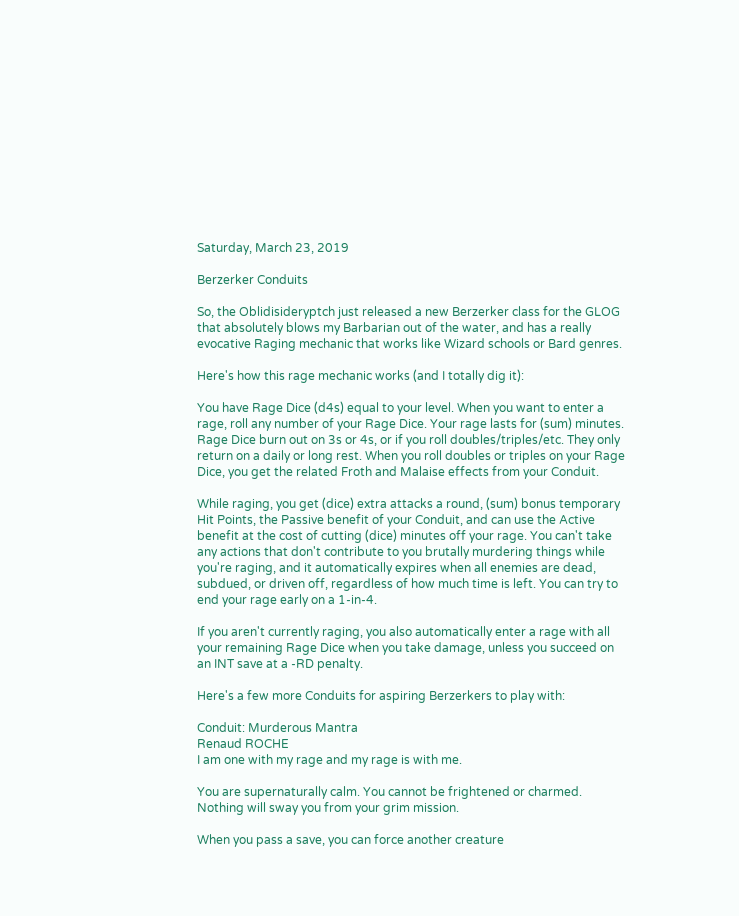Saturday, March 23, 2019

Berzerker Conduits

So, the Oblidisideryptch just released a new Berzerker class for the GLOG that absolutely blows my Barbarian out of the water, and has a really evocative Raging mechanic that works like Wizard schools or Bard genres.

Here's how this rage mechanic works (and I totally dig it):

You have Rage Dice (d4s) equal to your level. When you want to enter a rage, roll any number of your Rage Dice. Your rage lasts for (sum) minutes. Rage Dice burn out on 3s or 4s, or if you roll doubles/triples/etc. They only return on a daily or long rest. When you roll doubles or triples on your Rage Dice, you get the related Froth and Malaise effects from your Conduit.

While raging, you get (dice) extra attacks a round, (sum) bonus temporary Hit Points, the Passive benefit of your Conduit, and can use the Active benefit at the cost of cutting (dice) minutes off your rage. You can't take any actions that don't contribute to you brutally murdering things while you're raging, and it automatically expires when all enemies are dead, subdued, or driven off, regardless of how much time is left. You can try to end your rage early on a 1-in-4.

If you aren't currently raging, you also automatically enter a rage with all your remaining Rage Dice when you take damage, unless you succeed on an INT save at a -RD penalty.

Here's a few more Conduits for aspiring Berzerkers to play with:

Conduit: Murderous Mantra
Renaud ROCHE
I am one with my rage and my rage is with me.

You are supernaturally calm. You cannot be frightened or charmed. Nothing will sway you from your grim mission.

When you pass a save, you can force another creature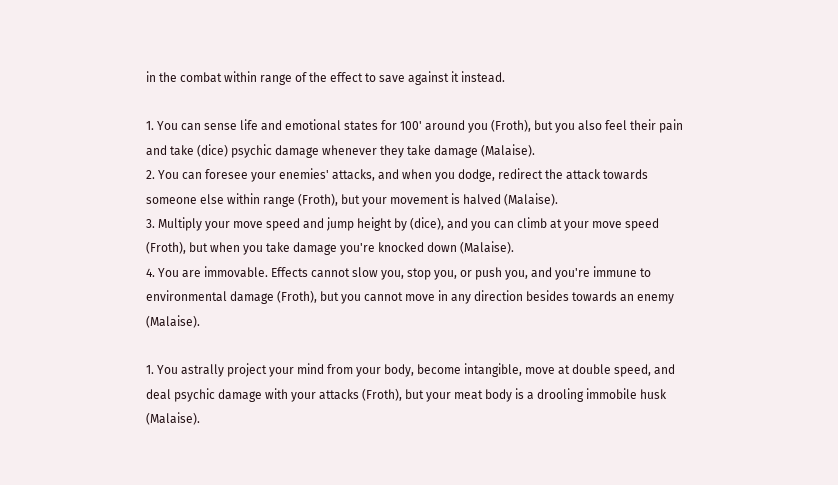in the combat within range of the effect to save against it instead.

1. You can sense life and emotional states for 100' around you (Froth), but you also feel their pain and take (dice) psychic damage whenever they take damage (Malaise).
2. You can foresee your enemies' attacks, and when you dodge, redirect the attack towards someone else within range (Froth), but your movement is halved (Malaise).
3. Multiply your move speed and jump height by (dice), and you can climb at your move speed (Froth), but when you take damage you're knocked down (Malaise).
4. You are immovable. Effects cannot slow you, stop you, or push you, and you're immune to environmental damage (Froth), but you cannot move in any direction besides towards an enemy (Malaise).

1. You astrally project your mind from your body, become intangible, move at double speed, and deal psychic damage with your attacks (Froth), but your meat body is a drooling immobile husk (Malaise).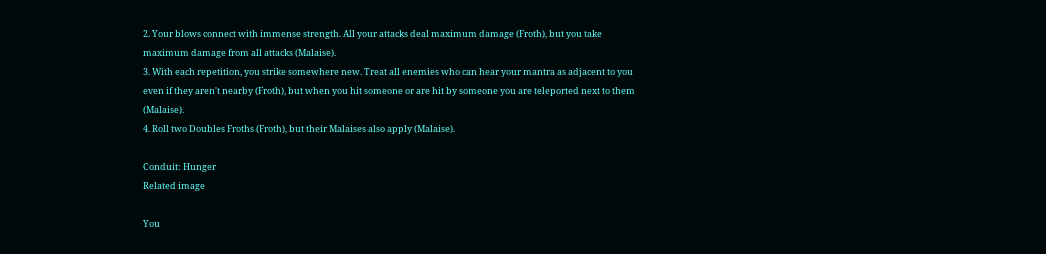2. Your blows connect with immense strength. All your attacks deal maximum damage (Froth), but you take maximum damage from all attacks (Malaise).
3. With each repetition, you strike somewhere new. Treat all enemies who can hear your mantra as adjacent to you even if they aren't nearby (Froth), but when you hit someone or are hit by someone you are teleported next to them (Malaise).
4. Roll two Doubles Froths (Froth), but their Malaises also apply (Malaise).

Conduit: Hunger
Related image

You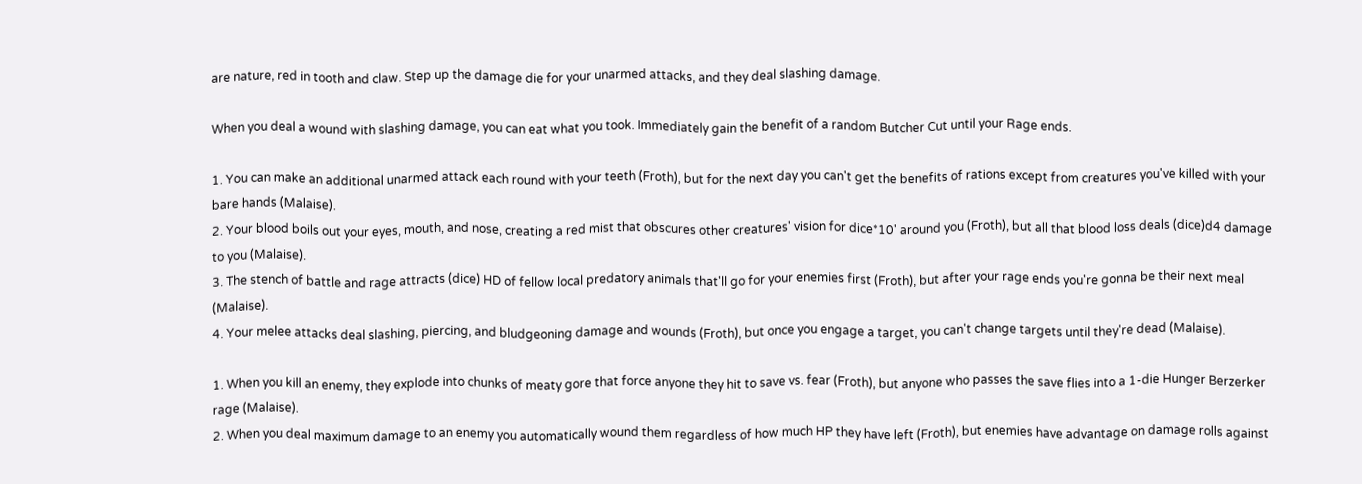are nature, red in tooth and claw. Step up the damage die for your unarmed attacks, and they deal slashing damage.

When you deal a wound with slashing damage, you can eat what you took. Immediately gain the benefit of a random Butcher Cut until your Rage ends.

1. You can make an additional unarmed attack each round with your teeth (Froth), but for the next day you can't get the benefits of rations except from creatures you've killed with your bare hands (Malaise).
2. Your blood boils out your eyes, mouth, and nose, creating a red mist that obscures other creatures' vision for dice*10' around you (Froth), but all that blood loss deals (dice)d4 damage to you (Malaise).
3. The stench of battle and rage attracts (dice) HD of fellow local predatory animals that'll go for your enemies first (Froth), but after your rage ends you're gonna be their next meal (Malaise).
4. Your melee attacks deal slashing, piercing, and bludgeoning damage and wounds (Froth), but once you engage a target, you can't change targets until they're dead (Malaise).

1. When you kill an enemy, they explode into chunks of meaty gore that force anyone they hit to save vs. fear (Froth), but anyone who passes the save flies into a 1-die Hunger Berzerker rage (Malaise).
2. When you deal maximum damage to an enemy you automatically wound them regardless of how much HP they have left (Froth), but enemies have advantage on damage rolls against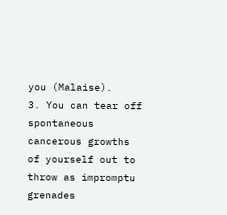you (Malaise).
3. You can tear off spontaneous cancerous growths of yourself out to throw as impromptu grenades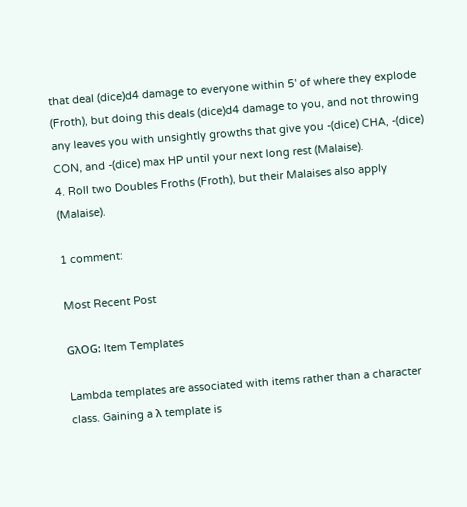that deal (dice)d4 damage to everyone within 5' of where they explode (Froth), but doing this deals (dice)d4 damage to you, and not throwing any leaves you with unsightly growths that give you -(dice) CHA, -(dice) CON, and -(dice) max HP until your next long rest (Malaise).
4. Roll two Doubles Froths (Froth), but their Malaises also apply (Malaise).

1 comment:

Most Recent Post

GλOG: Item Templates

Lambda templates are associated with items rather than a character class. Gaining a λ template is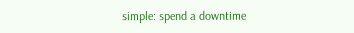simple: spend a downtime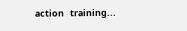action   training...